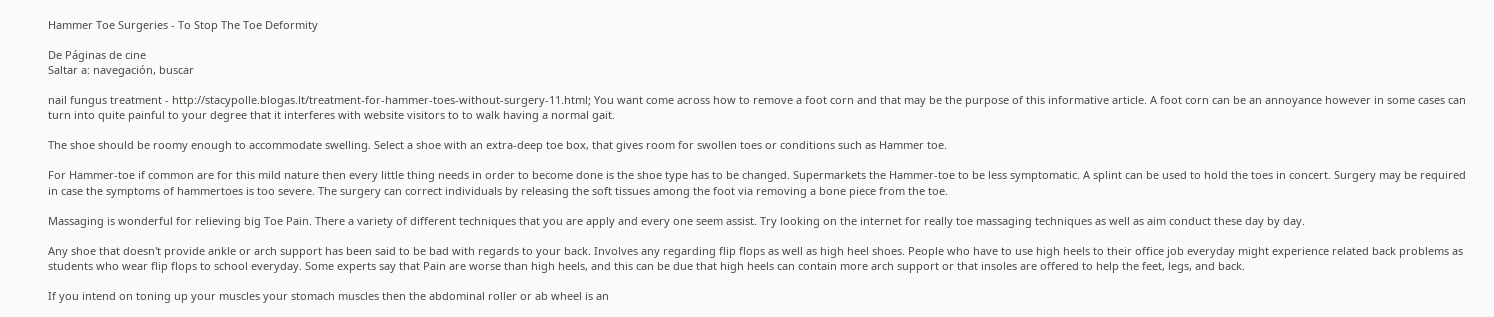Hammer Toe Surgeries - To Stop The Toe Deformity

De Páginas de cine
Saltar a: navegación, buscar

nail fungus treatment - http://stacypolle.blogas.lt/treatment-for-hammer-toes-without-surgery-11.html; You want come across how to remove a foot corn and that may be the purpose of this informative article. A foot corn can be an annoyance however in some cases can turn into quite painful to your degree that it interferes with website visitors to to walk having a normal gait.

The shoe should be roomy enough to accommodate swelling. Select a shoe with an extra-deep toe box, that gives room for swollen toes or conditions such as Hammer toe.

For Hammer-toe if common are for this mild nature then every little thing needs in order to become done is the shoe type has to be changed. Supermarkets the Hammer-toe to be less symptomatic. A splint can be used to hold the toes in concert. Surgery may be required in case the symptoms of hammertoes is too severe. The surgery can correct individuals by releasing the soft tissues among the foot via removing a bone piece from the toe.

Massaging is wonderful for relieving big Toe Pain. There a variety of different techniques that you are apply and every one seem assist. Try looking on the internet for really toe massaging techniques as well as aim conduct these day by day.

Any shoe that doesn't provide ankle or arch support has been said to be bad with regards to your back. Involves any regarding flip flops as well as high heel shoes. People who have to use high heels to their office job everyday might experience related back problems as students who wear flip flops to school everyday. Some experts say that Pain are worse than high heels, and this can be due that high heels can contain more arch support or that insoles are offered to help the feet, legs, and back.

If you intend on toning up your muscles your stomach muscles then the abdominal roller or ab wheel is an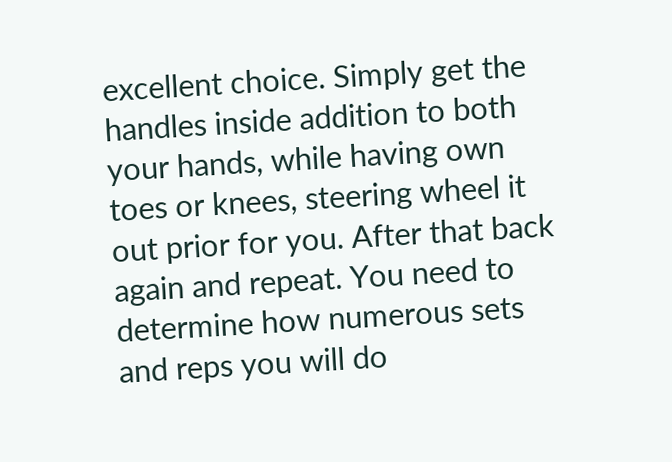excellent choice. Simply get the handles inside addition to both your hands, while having own toes or knees, steering wheel it out prior for you. After that back again and repeat. You need to determine how numerous sets and reps you will do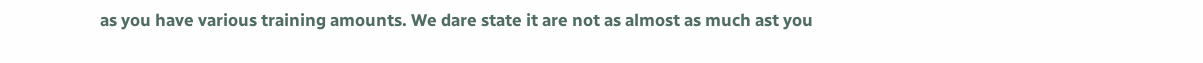as you have various training amounts. We dare state it are not as almost as much ast you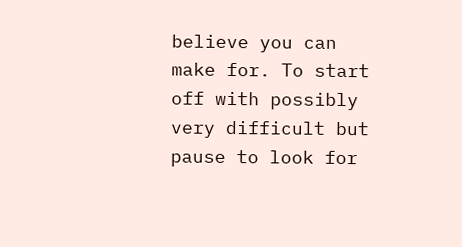believe you can make for. To start off with possibly very difficult but pause to look for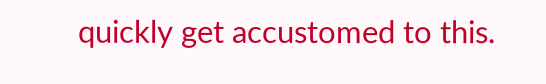quickly get accustomed to this.